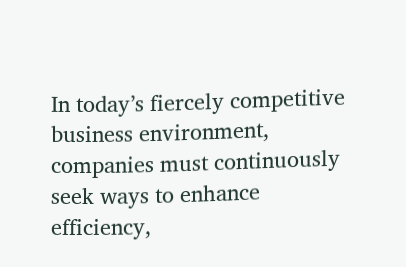In today’s fiercely competitive business environment, companies must continuously seek ways to enhance efficiency,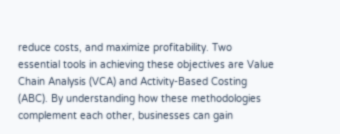reduce costs, and maximize profitability. Two essential tools in achieving these objectives are Value Chain Analysis (VCA) and Activity-Based Costing (ABC). By understanding how these methodologies complement each other, businesses can gain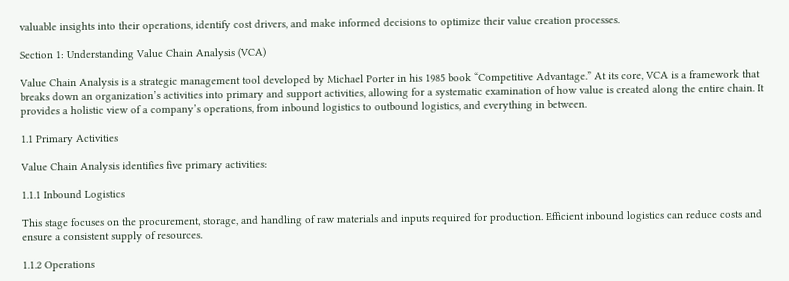valuable insights into their operations, identify cost drivers, and make informed decisions to optimize their value creation processes.

Section 1: Understanding Value Chain Analysis (VCA)

Value Chain Analysis is a strategic management tool developed by Michael Porter in his 1985 book “Competitive Advantage.” At its core, VCA is a framework that breaks down an organization’s activities into primary and support activities, allowing for a systematic examination of how value is created along the entire chain. It provides a holistic view of a company’s operations, from inbound logistics to outbound logistics, and everything in between.

1.1 Primary Activities

Value Chain Analysis identifies five primary activities:

1.1.1 Inbound Logistics

This stage focuses on the procurement, storage, and handling of raw materials and inputs required for production. Efficient inbound logistics can reduce costs and ensure a consistent supply of resources.

1.1.2 Operations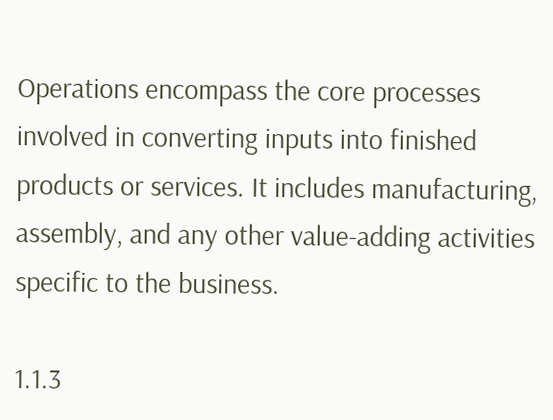Operations encompass the core processes involved in converting inputs into finished products or services. It includes manufacturing, assembly, and any other value-adding activities specific to the business.

1.1.3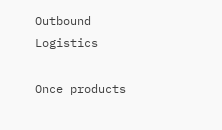Outbound Logistics

Once products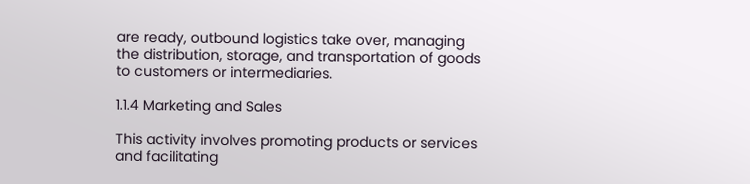are ready, outbound logistics take over, managing the distribution, storage, and transportation of goods to customers or intermediaries.

1.1.4 Marketing and Sales

This activity involves promoting products or services and facilitating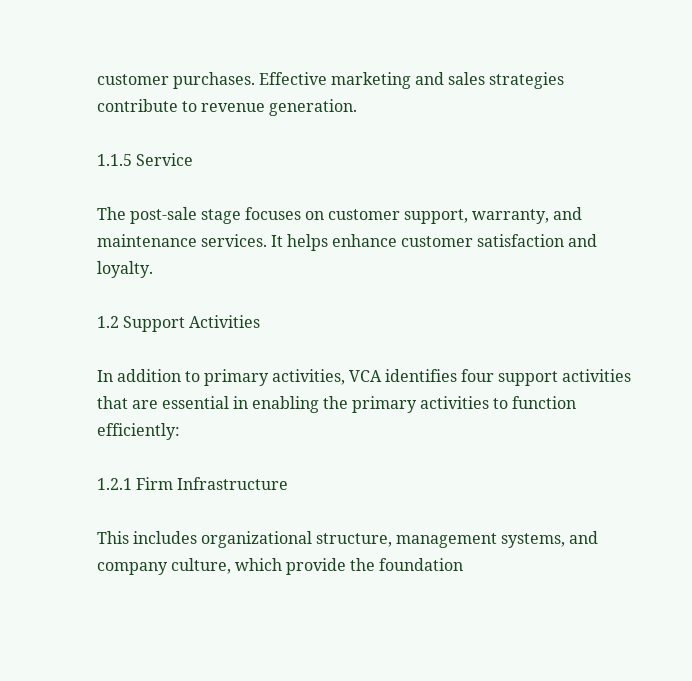customer purchases. Effective marketing and sales strategies contribute to revenue generation.

1.1.5 Service

The post-sale stage focuses on customer support, warranty, and maintenance services. It helps enhance customer satisfaction and loyalty.

1.2 Support Activities

In addition to primary activities, VCA identifies four support activities that are essential in enabling the primary activities to function efficiently:

1.2.1 Firm Infrastructure

This includes organizational structure, management systems, and company culture, which provide the foundation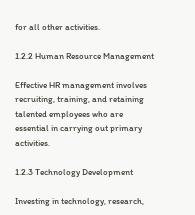for all other activities.

1.2.2 Human Resource Management

Effective HR management involves recruiting, training, and retaining talented employees who are essential in carrying out primary activities.

1.2.3 Technology Development

Investing in technology, research,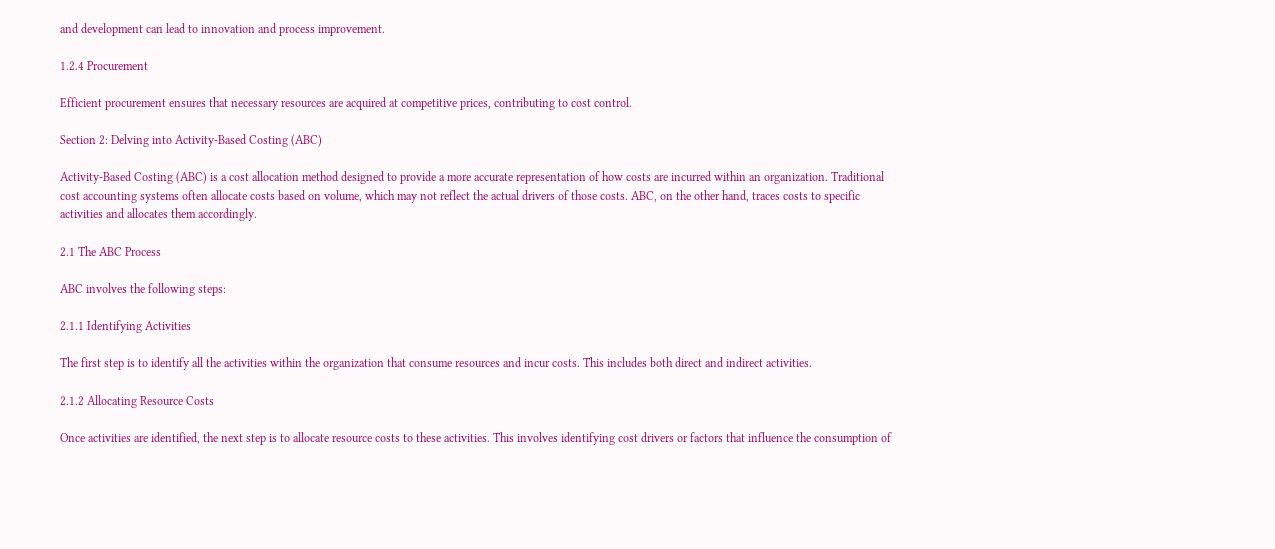and development can lead to innovation and process improvement.

1.2.4 Procurement

Efficient procurement ensures that necessary resources are acquired at competitive prices, contributing to cost control.

Section 2: Delving into Activity-Based Costing (ABC)

Activity-Based Costing (ABC) is a cost allocation method designed to provide a more accurate representation of how costs are incurred within an organization. Traditional cost accounting systems often allocate costs based on volume, which may not reflect the actual drivers of those costs. ABC, on the other hand, traces costs to specific activities and allocates them accordingly.

2.1 The ABC Process

ABC involves the following steps:

2.1.1 Identifying Activities

The first step is to identify all the activities within the organization that consume resources and incur costs. This includes both direct and indirect activities.

2.1.2 Allocating Resource Costs

Once activities are identified, the next step is to allocate resource costs to these activities. This involves identifying cost drivers or factors that influence the consumption of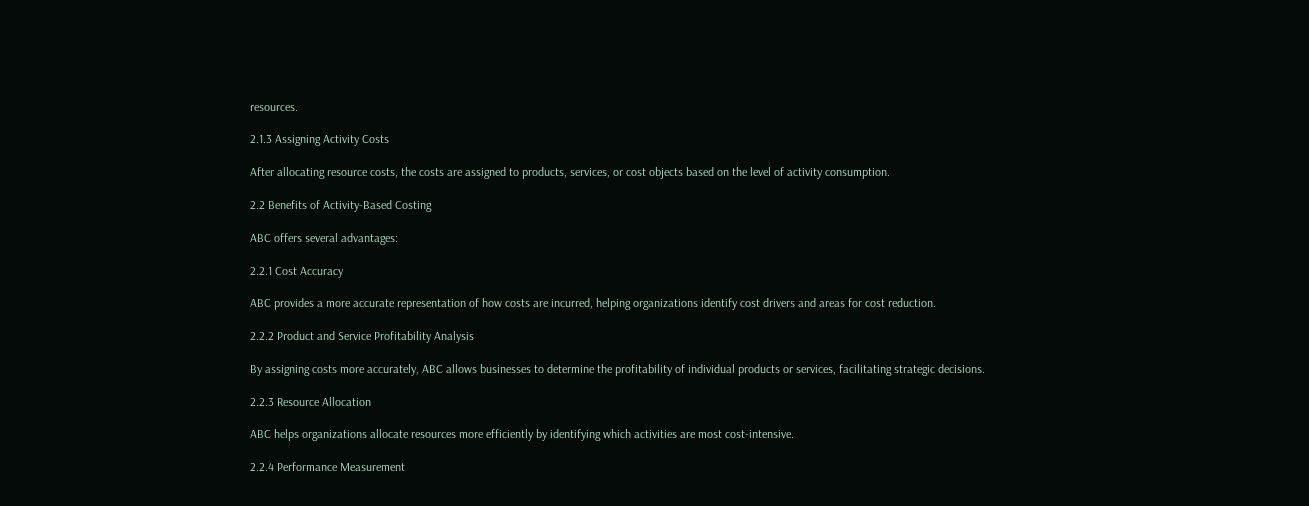resources.

2.1.3 Assigning Activity Costs

After allocating resource costs, the costs are assigned to products, services, or cost objects based on the level of activity consumption.

2.2 Benefits of Activity-Based Costing

ABC offers several advantages:

2.2.1 Cost Accuracy

ABC provides a more accurate representation of how costs are incurred, helping organizations identify cost drivers and areas for cost reduction.

2.2.2 Product and Service Profitability Analysis

By assigning costs more accurately, ABC allows businesses to determine the profitability of individual products or services, facilitating strategic decisions.

2.2.3 Resource Allocation

ABC helps organizations allocate resources more efficiently by identifying which activities are most cost-intensive.

2.2.4 Performance Measurement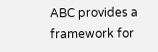ABC provides a framework for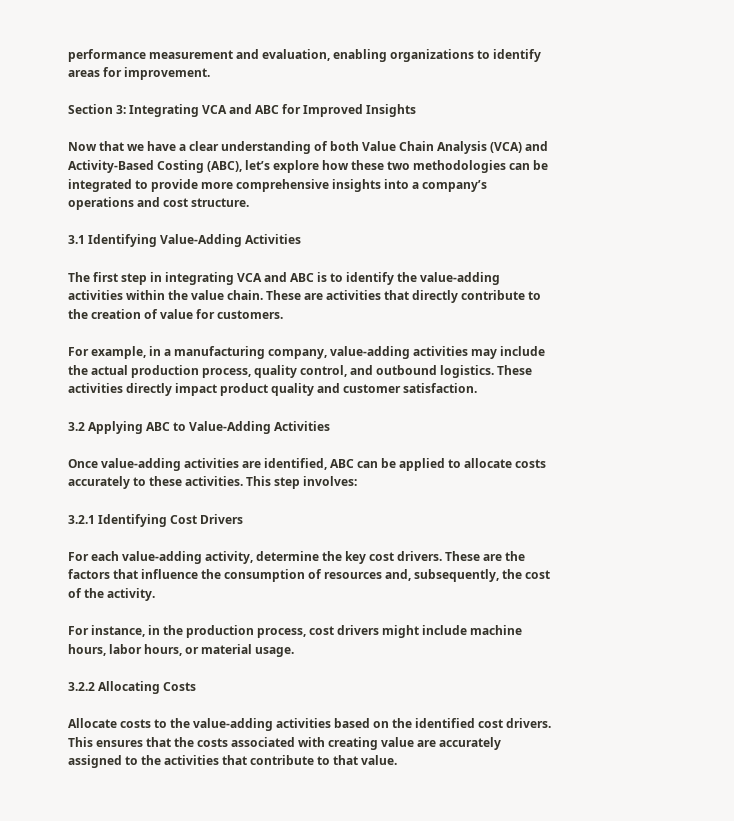performance measurement and evaluation, enabling organizations to identify areas for improvement.

Section 3: Integrating VCA and ABC for Improved Insights

Now that we have a clear understanding of both Value Chain Analysis (VCA) and Activity-Based Costing (ABC), let’s explore how these two methodologies can be integrated to provide more comprehensive insights into a company’s operations and cost structure.

3.1 Identifying Value-Adding Activities

The first step in integrating VCA and ABC is to identify the value-adding activities within the value chain. These are activities that directly contribute to the creation of value for customers.

For example, in a manufacturing company, value-adding activities may include the actual production process, quality control, and outbound logistics. These activities directly impact product quality and customer satisfaction.

3.2 Applying ABC to Value-Adding Activities

Once value-adding activities are identified, ABC can be applied to allocate costs accurately to these activities. This step involves:

3.2.1 Identifying Cost Drivers

For each value-adding activity, determine the key cost drivers. These are the factors that influence the consumption of resources and, subsequently, the cost of the activity.

For instance, in the production process, cost drivers might include machine hours, labor hours, or material usage.

3.2.2 Allocating Costs

Allocate costs to the value-adding activities based on the identified cost drivers. This ensures that the costs associated with creating value are accurately assigned to the activities that contribute to that value.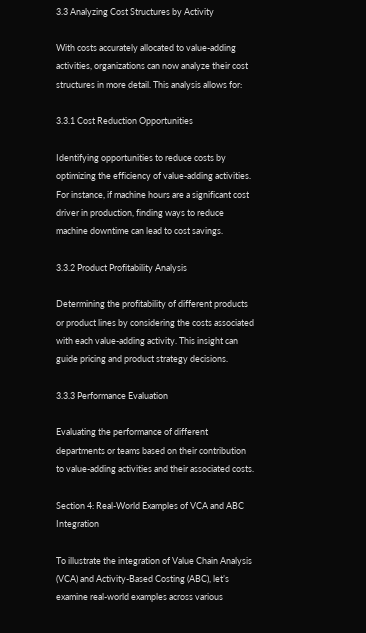3.3 Analyzing Cost Structures by Activity

With costs accurately allocated to value-adding activities, organizations can now analyze their cost structures in more detail. This analysis allows for:

3.3.1 Cost Reduction Opportunities

Identifying opportunities to reduce costs by optimizing the efficiency of value-adding activities. For instance, if machine hours are a significant cost driver in production, finding ways to reduce machine downtime can lead to cost savings.

3.3.2 Product Profitability Analysis

Determining the profitability of different products or product lines by considering the costs associated with each value-adding activity. This insight can guide pricing and product strategy decisions.

3.3.3 Performance Evaluation

Evaluating the performance of different departments or teams based on their contribution to value-adding activities and their associated costs.

Section 4: Real-World Examples of VCA and ABC Integration

To illustrate the integration of Value Chain Analysis (VCA) and Activity-Based Costing (ABC), let’s examine real-world examples across various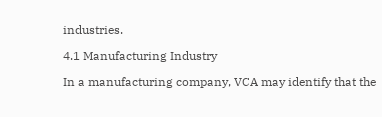industries.

4.1 Manufacturing Industry

In a manufacturing company, VCA may identify that the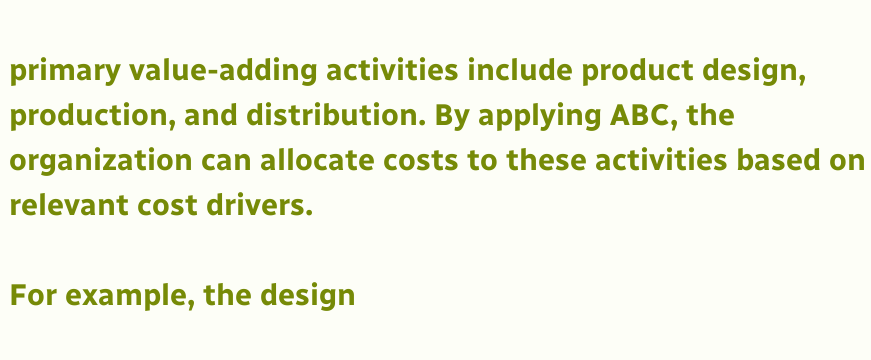primary value-adding activities include product design, production, and distribution. By applying ABC, the organization can allocate costs to these activities based on relevant cost drivers.

For example, the design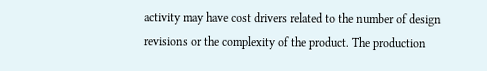activity may have cost drivers related to the number of design revisions or the complexity of the product. The production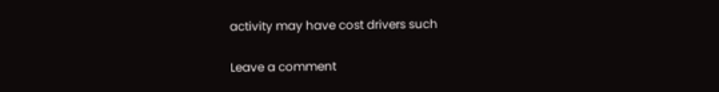activity may have cost drivers such

Leave a comment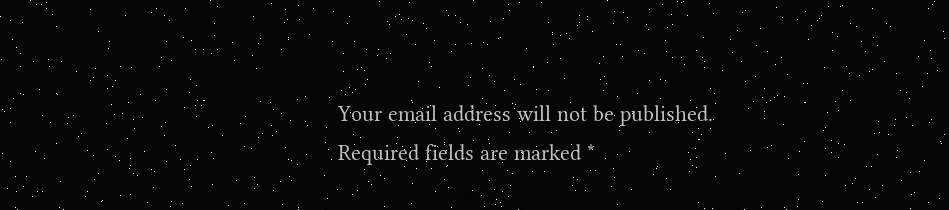Your email address will not be published. Required fields are marked *